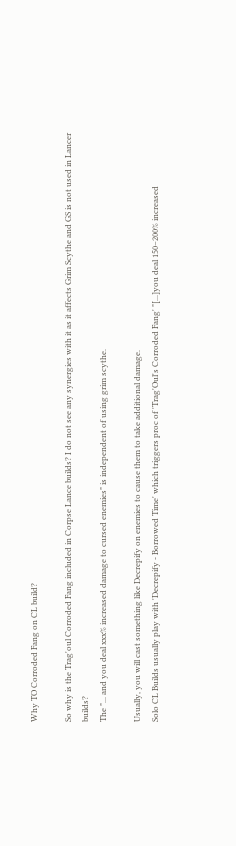Why TO Corroded Fang on CL build?

So why is the Trag'oul Corroded Fang included in Corpse Lance builds? I do not see any synergies with it as it affects Grim Scythe and GS is not used in Lancer builds?
The "... and you deal xxx% increased damage to cursed enemies" is independent of using grim scythe.

Usually, you will cast something like Decrepify on enemies to cause them to take additional damage.
Solo CL Builds usually play with 'Decrepify - Borrowed Time' which triggers proc of 'Trag'Oul's Corroded Fang' "[...]you deal 150–200% increased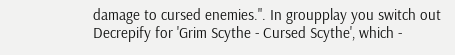damage to cursed enemies.". In groupplay you switch out Decrepify for 'Grim Scythe - Cursed Scythe', which -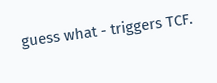guess what - triggers TCF.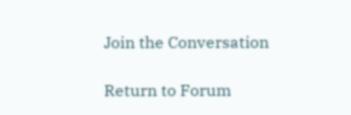Join the Conversation

Return to Forum